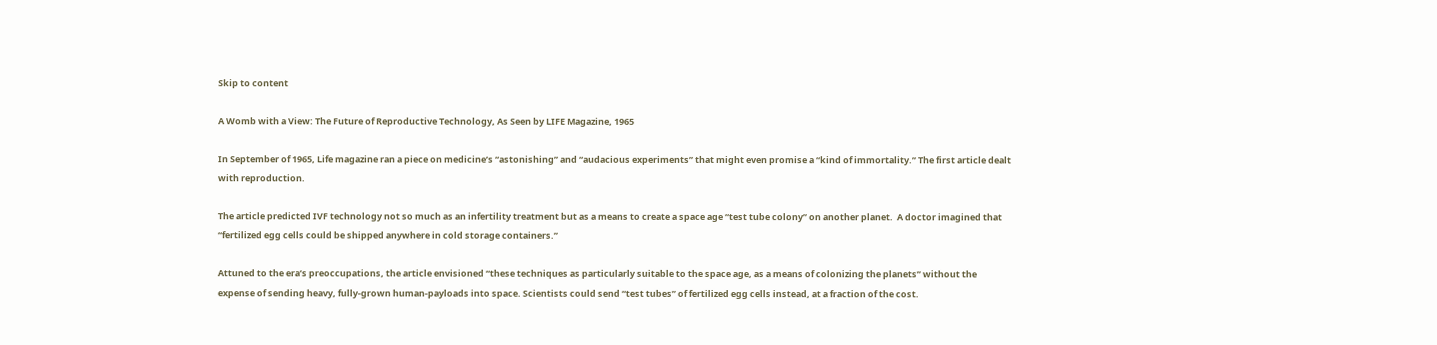Skip to content

A Womb with a View: The Future of Reproductive Technology, As Seen by LIFE Magazine, 1965

In September of 1965, Life magazine ran a piece on medicine’s “astonishing” and “audacious experiments” that might even promise a “kind of immortality.” The first article dealt with reproduction.

The article predicted IVF technology not so much as an infertility treatment but as a means to create a space age “test tube colony” on another planet.  A doctor imagined that “fertilized egg cells could be shipped anywhere in cold storage containers.”

Attuned to the era’s preoccupations, the article envisioned “these techniques as particularly suitable to the space age, as a means of colonizing the planets” without the expense of sending heavy, fully-grown human-payloads into space. Scientists could send “test tubes” of fertilized egg cells instead, at a fraction of the cost.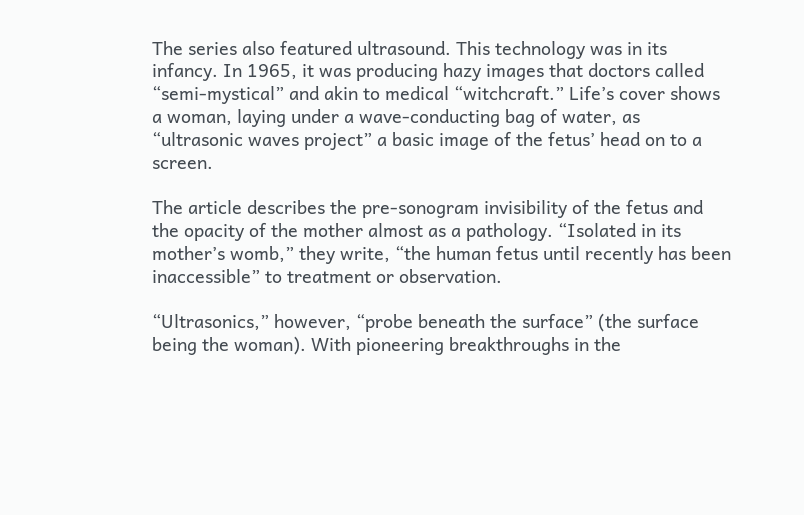The series also featured ultrasound. This technology was in its infancy. In 1965, it was producing hazy images that doctors called “semi-mystical” and akin to medical “witchcraft.” Life’s cover shows a woman, laying under a wave-conducting bag of water, as “ultrasonic waves project” a basic image of the fetus’ head on to a screen.

The article describes the pre-sonogram invisibility of the fetus and the opacity of the mother almost as a pathology. “Isolated in its mother’s womb,” they write, “the human fetus until recently has been inaccessible” to treatment or observation.

“Ultrasonics,” however, “probe beneath the surface” (the surface being the woman). With pioneering breakthroughs in the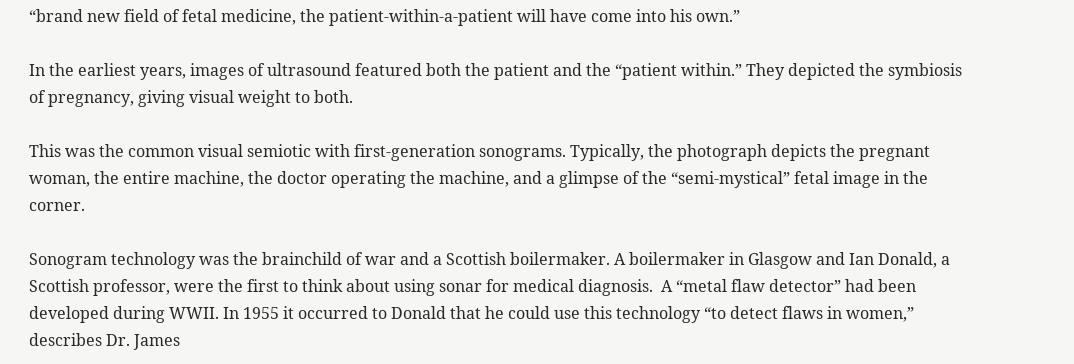“brand new field of fetal medicine, the patient-within-a-patient will have come into his own.”

In the earliest years, images of ultrasound featured both the patient and the “patient within.” They depicted the symbiosis of pregnancy, giving visual weight to both.

This was the common visual semiotic with first-generation sonograms. Typically, the photograph depicts the pregnant woman, the entire machine, the doctor operating the machine, and a glimpse of the “semi-mystical” fetal image in the corner.

Sonogram technology was the brainchild of war and a Scottish boilermaker. A boilermaker in Glasgow and Ian Donald, a Scottish professor, were the first to think about using sonar for medical diagnosis.  A “metal flaw detector” had been developed during WWII. In 1955 it occurred to Donald that he could use this technology “to detect flaws in women,” describes Dr. James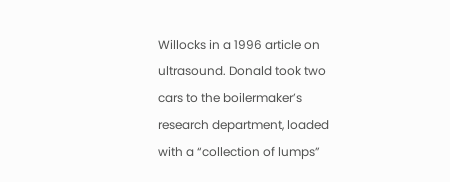Willocks in a 1996 article on ultrasound. Donald took two cars to the boilermaker’s research department, loaded with a “collection of lumps”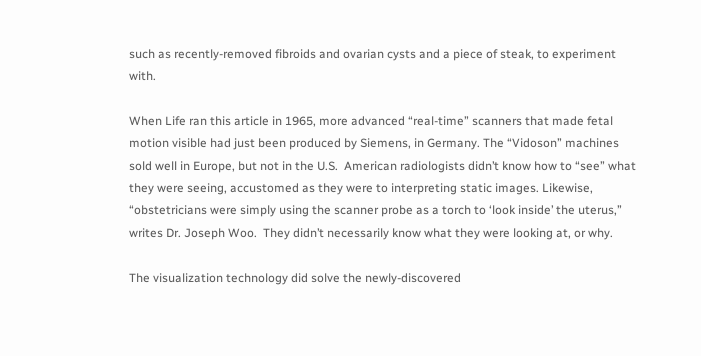such as recently-removed fibroids and ovarian cysts and a piece of steak, to experiment with.

When Life ran this article in 1965, more advanced “real-time” scanners that made fetal motion visible had just been produced by Siemens, in Germany. The “Vidoson” machines sold well in Europe, but not in the U.S.  American radiologists didn’t know how to “see” what they were seeing, accustomed as they were to interpreting static images. Likewise, “obstetricians were simply using the scanner probe as a torch to ‘look inside’ the uterus,” writes Dr. Joseph Woo.  They didn’t necessarily know what they were looking at, or why.

The visualization technology did solve the newly-discovered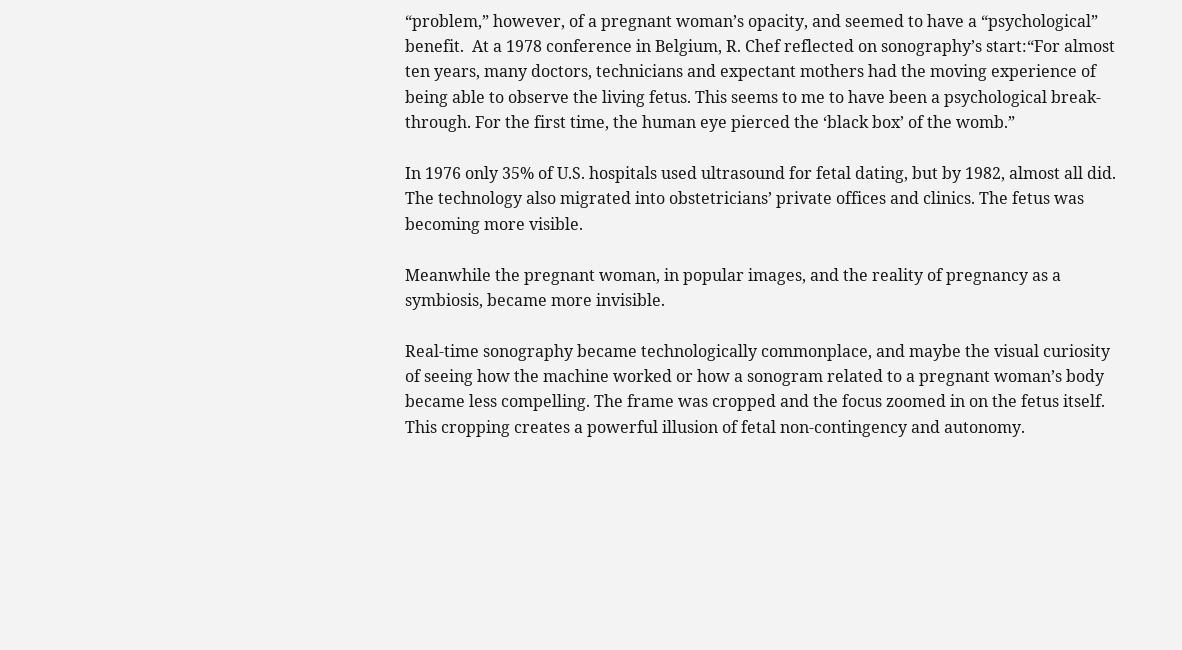“problem,” however, of a pregnant woman’s opacity, and seemed to have a “psychological” benefit.  At a 1978 conference in Belgium, R. Chef reflected on sonography’s start:“For almost ten years, many doctors, technicians and expectant mothers had the moving experience of being able to observe the living fetus. This seems to me to have been a psychological break-through. For the first time, the human eye pierced the ‘black box’ of the womb.”

In 1976 only 35% of U.S. hospitals used ultrasound for fetal dating, but by 1982, almost all did. The technology also migrated into obstetricians’ private offices and clinics. The fetus was becoming more visible.

Meanwhile the pregnant woman, in popular images, and the reality of pregnancy as a symbiosis, became more invisible.

Real-time sonography became technologically commonplace, and maybe the visual curiosity of seeing how the machine worked or how a sonogram related to a pregnant woman’s body became less compelling. The frame was cropped and the focus zoomed in on the fetus itself. This cropping creates a powerful illusion of fetal non-contingency and autonomy.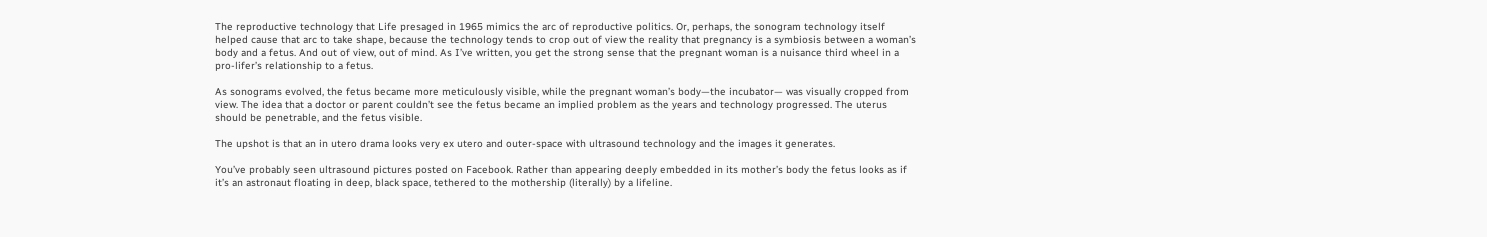The reproductive technology that Life presaged in 1965 mimics the arc of reproductive politics. Or, perhaps, the sonogram technology itself helped cause that arc to take shape, because the technology tends to crop out of view the reality that pregnancy is a symbiosis between a woman’s body and a fetus. And out of view, out of mind. As I’ve written, you get the strong sense that the pregnant woman is a nuisance third wheel in a pro-lifer’s relationship to a fetus.

As sonograms evolved, the fetus became more meticulously visible, while the pregnant woman’s body—the incubator— was visually cropped from view. The idea that a doctor or parent couldn’t see the fetus became an implied problem as the years and technology progressed. The uterus should be penetrable, and the fetus visible.

The upshot is that an in utero drama looks very ex utero and outer-space with ultrasound technology and the images it generates.

You’ve probably seen ultrasound pictures posted on Facebook. Rather than appearing deeply embedded in its mother’s body the fetus looks as if it’s an astronaut floating in deep, black space, tethered to the mothership (literally) by a lifeline.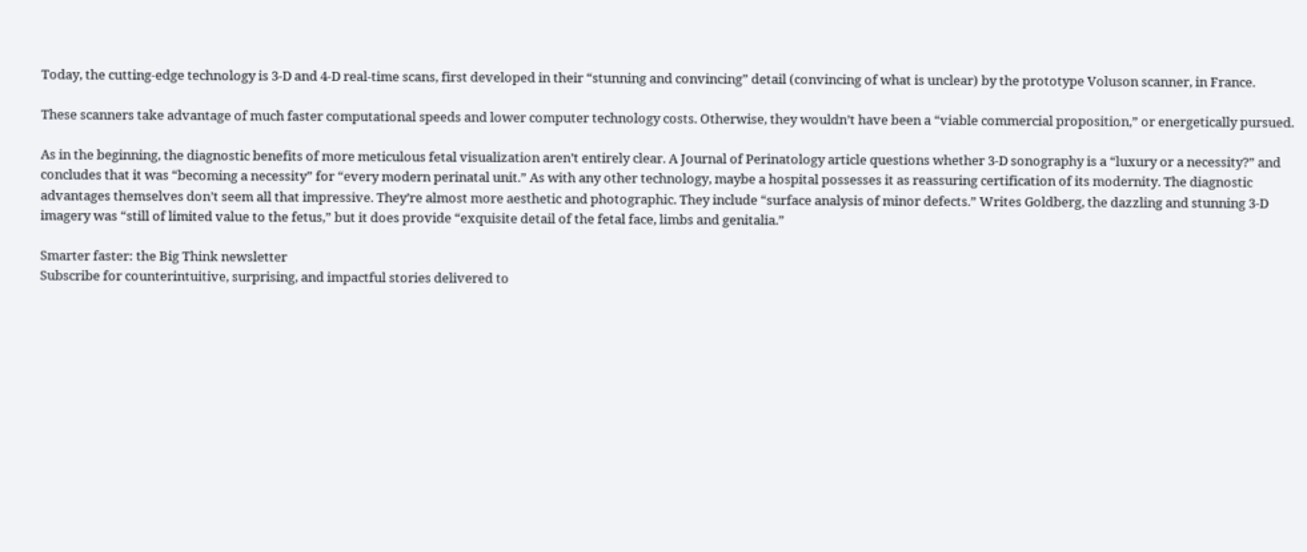Today, the cutting-edge technology is 3-D and 4-D real-time scans, first developed in their “stunning and convincing” detail (convincing of what is unclear) by the prototype Voluson scanner, in France.

These scanners take advantage of much faster computational speeds and lower computer technology costs. Otherwise, they wouldn’t have been a “viable commercial proposition,” or energetically pursued.

As in the beginning, the diagnostic benefits of more meticulous fetal visualization aren’t entirely clear. A Journal of Perinatology article questions whether 3-D sonography is a “luxury or a necessity?” and concludes that it was “becoming a necessity” for “every modern perinatal unit.” As with any other technology, maybe a hospital possesses it as reassuring certification of its modernity. The diagnostic advantages themselves don’t seem all that impressive. They’re almost more aesthetic and photographic. They include “surface analysis of minor defects.” Writes Goldberg, the dazzling and stunning 3-D imagery was “still of limited value to the fetus,” but it does provide “exquisite detail of the fetal face, limbs and genitalia.”

Smarter faster: the Big Think newsletter
Subscribe for counterintuitive, surprising, and impactful stories delivered to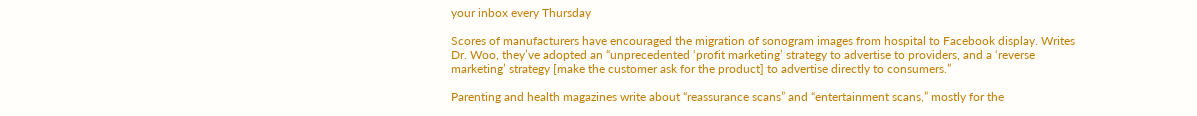your inbox every Thursday

Scores of manufacturers have encouraged the migration of sonogram images from hospital to Facebook display. Writes Dr. Woo, they’ve adopted an “unprecedented ‘profit marketing’ strategy to advertise to providers, and a ‘reverse marketing’ strategy [make the customer ask for the product] to advertise directly to consumers.”

Parenting and health magazines write about “reassurance scans” and “entertainment scans,” mostly for the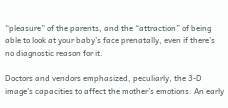“pleasure” of the parents, and the “attraction” of being able to look at your baby’s face prenatally, even if there’s no diagnostic reason for it.

Doctors and vendors emphasized, peculiarly, the 3-D image’s capacities to affect the mother’s emotions. An early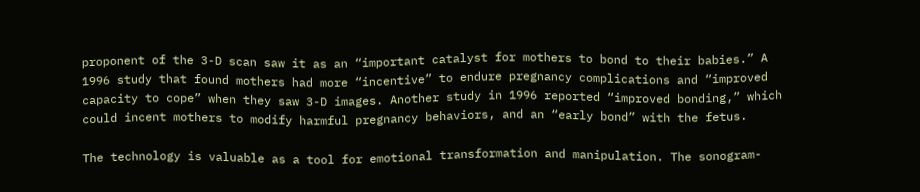proponent of the 3-D scan saw it as an “important catalyst for mothers to bond to their babies.” A 1996 study that found mothers had more “incentive” to endure pregnancy complications and “improved capacity to cope” when they saw 3-D images. Another study in 1996 reported “improved bonding,” which could incent mothers to modify harmful pregnancy behaviors, and an “early bond” with the fetus.

The technology is valuable as a tool for emotional transformation and manipulation. The sonogram-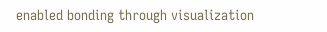enabled bonding through visualization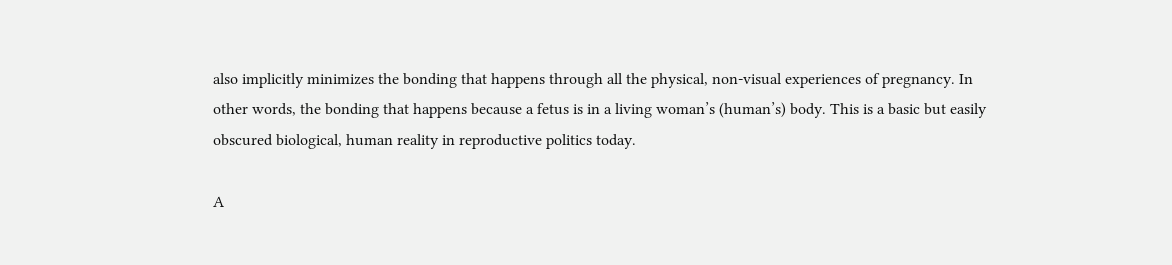also implicitly minimizes the bonding that happens through all the physical, non-visual experiences of pregnancy. In other words, the bonding that happens because a fetus is in a living woman’s (human’s) body. This is a basic but easily obscured biological, human reality in reproductive politics today.

A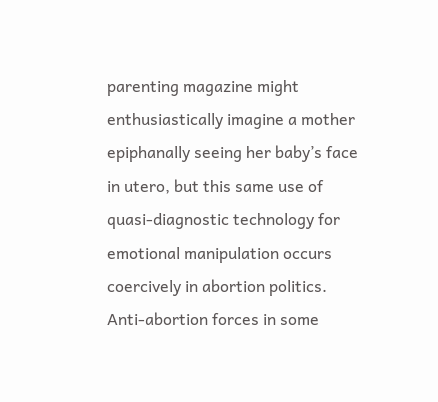parenting magazine might enthusiastically imagine a mother epiphanally seeing her baby’s face in utero, but this same use of quasi-diagnostic technology for emotional manipulation occurs coercively in abortion politics.  Anti-abortion forces in some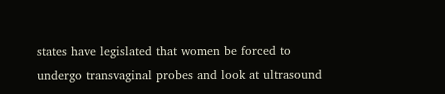states have legislated that women be forced to undergo transvaginal probes and look at ultrasound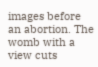images before an abortion. The womb with a view cuts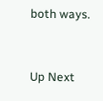both ways.


Up Next